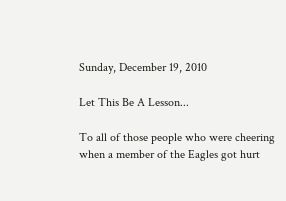Sunday, December 19, 2010

Let This Be A Lesson...

To all of those people who were cheering when a member of the Eagles got hurt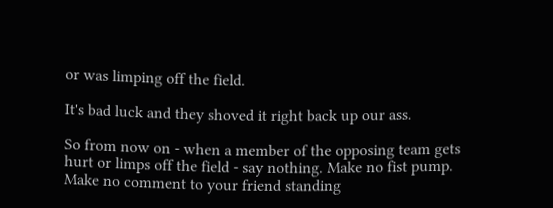or was limping off the field.

It's bad luck and they shoved it right back up our ass.

So from now on - when a member of the opposing team gets hurt or limps off the field - say nothing. Make no fist pump. Make no comment to your friend standing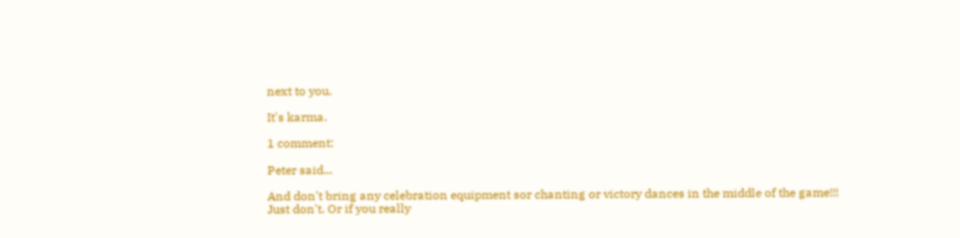next to you.

It's karma.

1 comment:

Peter said...

And don't bring any celebration equipment sor chanting or victory dances in the middle of the game!!!
Just don't. Or if you really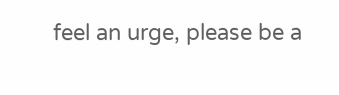feel an urge, please be a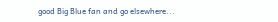good Big Blue fan and go elsewhere...